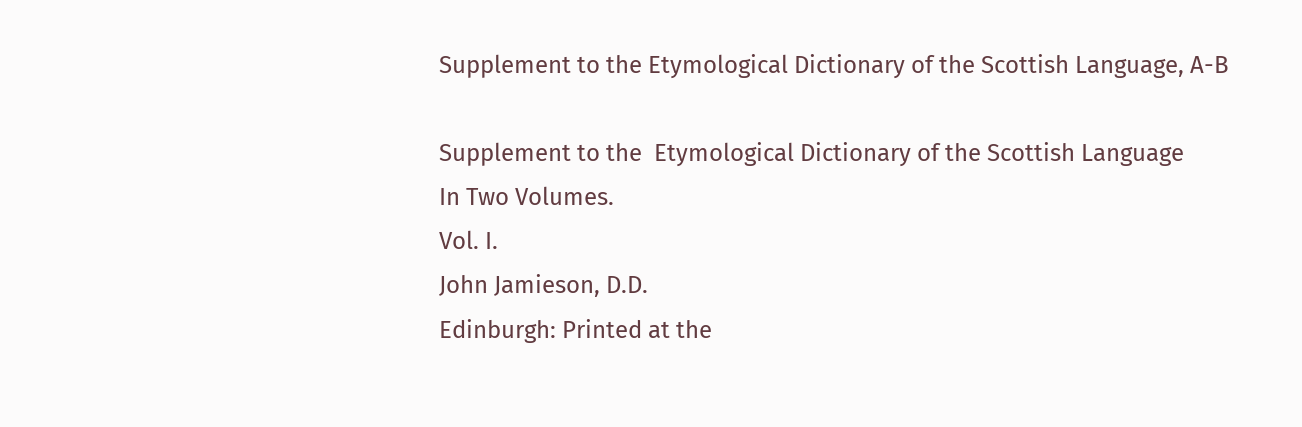Supplement to the Etymological Dictionary of the Scottish Language, A-B

Supplement to the  Etymological Dictionary of the Scottish Language
In Two Volumes.
Vol. I.
John Jamieson, D.D.
Edinburgh: Printed at the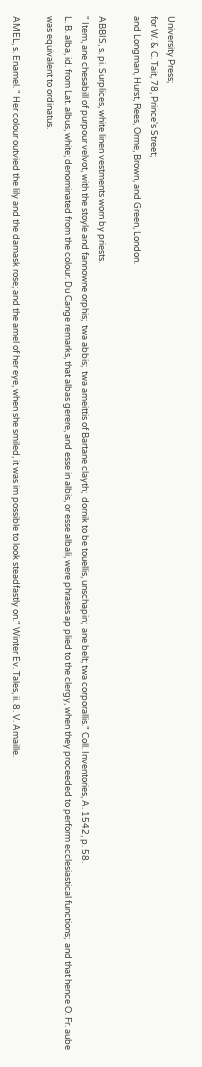University Press;
for W. & C. Tait, 78, Prince's Street;
and Longman, Hurst, Rees, Orme, Brown, and Green, London.

ABBIS, s. pi. Surplices, white linen vestments worn by priests.
" Item, ane chesabill of purpour velvot, with the stoyle and fannowne orphis;  twa abbis;  twa ameittis of Bartane clayth;  dornik to be touellis, unschapin;  ane belt; twa corporallis." Coll. Inventories, A. 1542, p. 58.
L. B. alba, id. from Lat. albus, white; denominated from the colour. Du Cange remarks, that albas gerere, and esse in albis, or esse albali, were phrases ap plied to the clergy, when they proceeded to perform ecclesiastical functions;  and that hence O. Fr. aube was equivalent to ordinatus.

AMEL, s. Enamel. " Her colour outvied the lily and the damask rose; and the amel of her eye, when she smiled, it was im possible to look steadfastly on." Winter Ev. Tales, ii. 8. V. Amaille.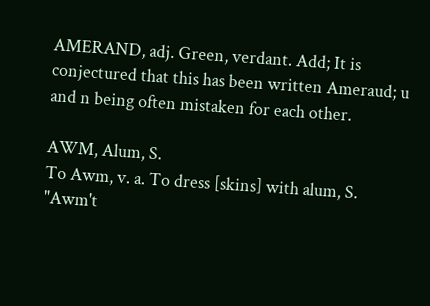AMERAND, adj. Green, verdant. Add; It is conjectured that this has been written Ameraud; u and n being often mistaken for each other.

AWM, Alum, S.
To Awm, v. a. To dress [skins] with alum, S.
"Awm't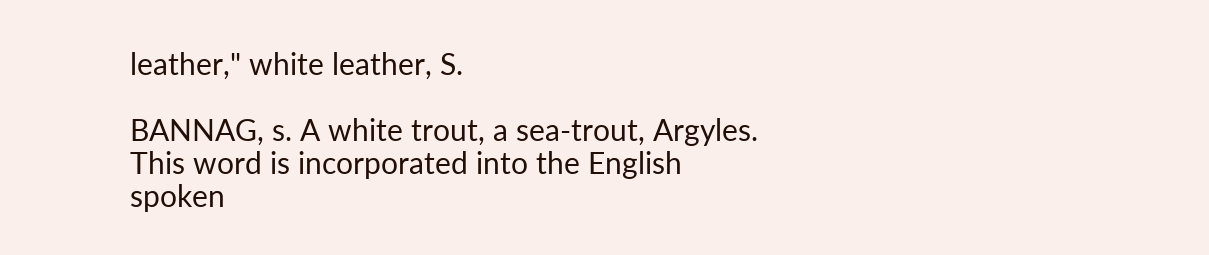leather," white leather, S.

BANNAG, s. A white trout, a sea-trout, Argyles.
This word is incorporated into the English spoken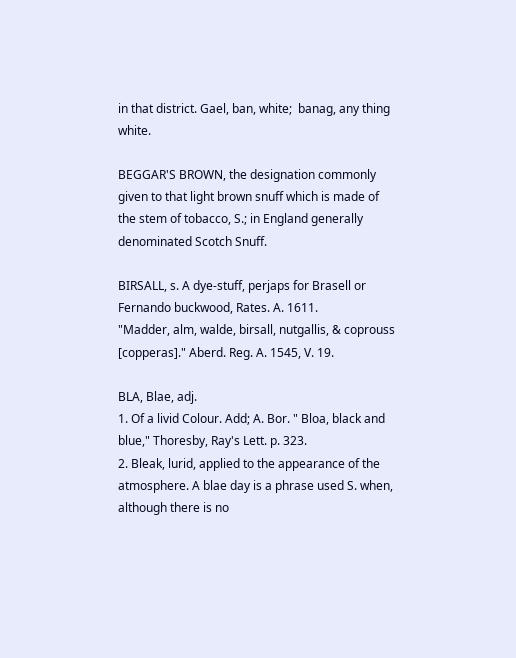in that district. Gael, ban, white;  banag, any thing white.

BEGGAR'S BROWN, the designation commonly given to that light brown snuff which is made of the stem of tobacco, S.; in England generally denominated Scotch Snuff.

BIRSALL, s. A dye-stuff, perjaps for Brasell or Fernando buckwood, Rates. A. 1611.
"Madder, alm, walde, birsall, nutgallis, & coprouss [copperas]." Aberd. Reg. A. 1545, V. 19.

BLA, Blae, adj.
1. Of a livid Colour. Add; A. Bor. " Bloa, black and blue," Thoresby, Ray's Lett. p. 323.
2. Bleak, lurid, applied to the appearance of the atmosphere. A blae day is a phrase used S. when, although there is no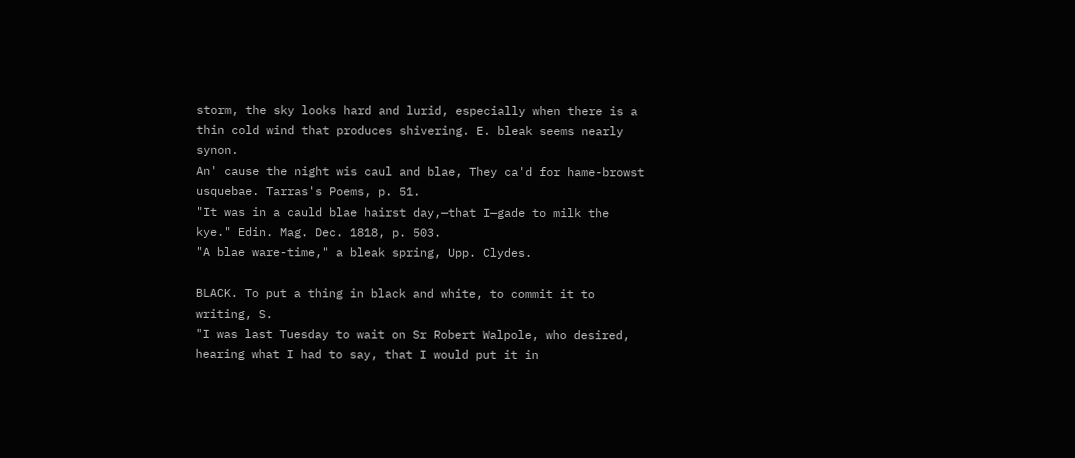storm, the sky looks hard and lurid, especially when there is a thin cold wind that produces shivering. E. bleak seems nearly synon.
An' cause the night wis caul and blae, They ca'd for hame-browst usquebae. Tarras's Poems, p. 51.
"It was in a cauld blae hairst day,—that I—gade to milk the kye." Edin. Mag. Dec. 1818, p. 503.
"A blae ware-time," a bleak spring, Upp. Clydes.

BLACK. To put a thing in black and white, to commit it to writing, S.
"I was last Tuesday to wait on Sr Robert Walpole, who desired, hearing what I had to say, that I would put it in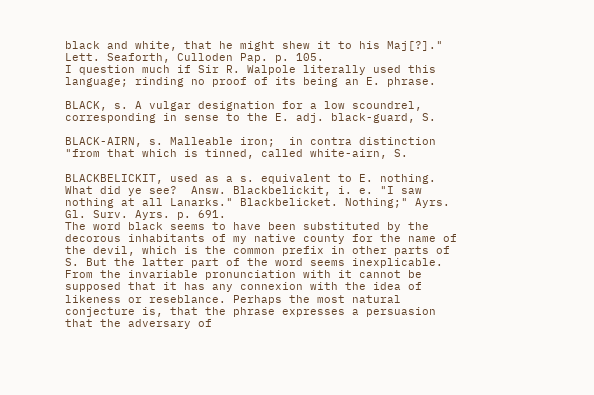black and white, that he might shew it to his Maj[?]." Lett. Seaforth, Culloden Pap. p. 105.
I question much if Sir R. Walpole literally used this language; rinding no proof of its being an E. phrase.

BLACK, s. A vulgar designation for a low scoundrel, corresponding in sense to the E. adj. black-guard, S.

BLACK-AIRN, s. Malleable iron;  in contra distinction "from that which is tinned, called white-airn, S.

BLACKBELICKIT, used as a s. equivalent to E. nothing. What did ye see?  Answ. Blackbelickit, i. e. "I saw nothing at all Lanarks." Blackbelicket. Nothing;" Ayrs. Gl. Surv. Ayrs. p. 691.
The word black seems to have been substituted by the decorous inhabitants of my native county for the name of the devil, which is the common prefix in other parts of S. But the latter part of the word seems inexplicable. From the invariable pronunciation with it cannot be supposed that it has any connexion with the idea of likeness or reseblance. Perhaps the most natural conjecture is, that the phrase expresses a persuasion that the adversary of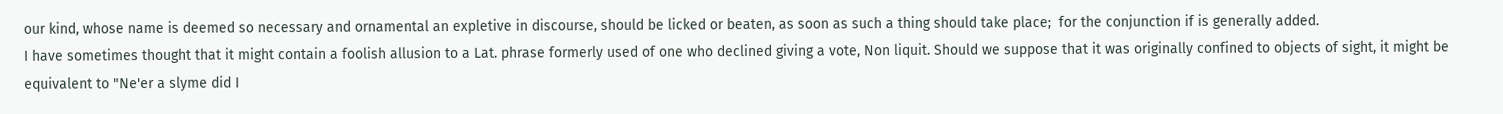our kind, whose name is deemed so necessary and ornamental an expletive in discourse, should be licked or beaten, as soon as such a thing should take place;  for the conjunction if is generally added.
I have sometimes thought that it might contain a foolish allusion to a Lat. phrase formerly used of one who declined giving a vote, Non liquit. Should we suppose that it was originally confined to objects of sight, it might be equivalent to "Ne'er a slyme did I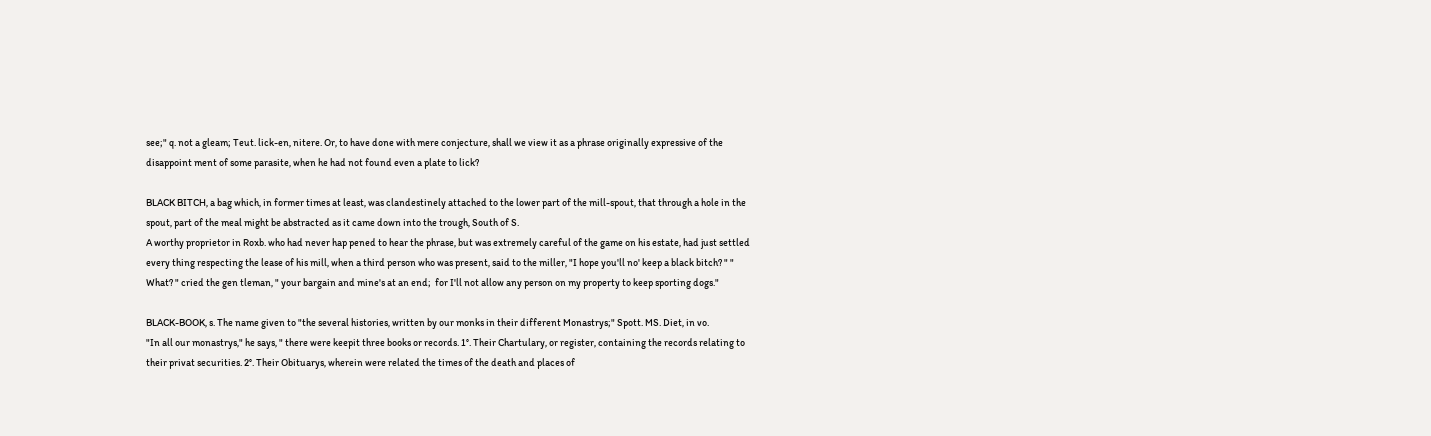see;" q. not a gleam; Teut. lick-en, nitere. Or, to have done with mere conjecture, shall we view it as a phrase originally expressive of the disappoint ment of some parasite, when he had not found even a plate to lick?

BLACK BITCH, a bag which, in former times at least, was clandestinely attached to the lower part of the mill-spout, that through a hole in the spout, part of the meal might be abstracted as it came down into the trough, South of S.
A worthy proprietor in Roxb. who had never hap pened to hear the phrase, but was extremely careful of the game on his estate, had just settled every thing respecting the lease of his mill, when a third person who was present, said to the miller, "I hope you'll no' keep a black bitch? " " What? " cried the gen tleman, " your bargain and mine's at an end;  for I'll not allow any person on my property to keep sporting dogs."

BLACK-BOOK, s. The name given to "the several histories, written by our monks in their different Monastrys;" Spott. MS. Diet, in vo.
"In all our monastrys," he says, " there were keepit three books or records. 1°. Their Chartulary, or register, containing the records relating to their privat securities. 2°. Their Obituarys, wherein were related the times of the death and places of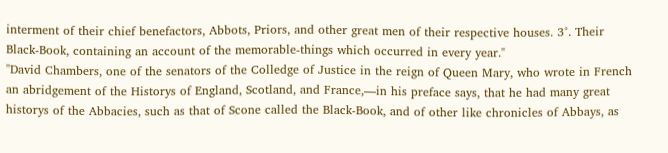interment of their chief benefactors, Abbots, Priors, and other great men of their respective houses. 3°. Their Black-Book, containing an account of the memorable-things which occurred in every year."
"David Chambers, one of the senators of the Colledge of Justice in the reign of Queen Mary, who wrote in French an abridgement of the Historys of England, Scotland, and France,—in his preface says, that he had many great historys of the Abbacies, such as that of Scone called the Black-Book, and of other like chronicles of Abbays, as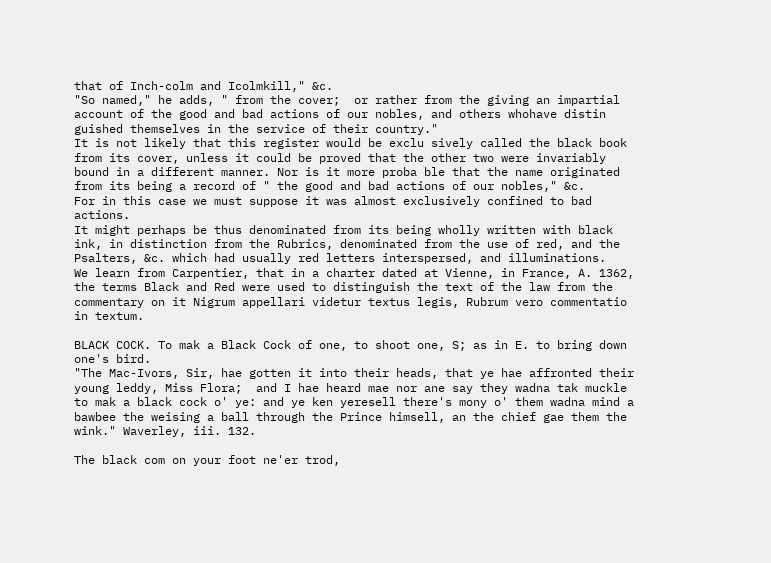that of Inch-colm and Icolmkill," &c.
"So named," he adds, " from the cover;  or rather from the giving an impartial account of the good and bad actions of our nobles, and others whohave distin guished themselves in the service of their country."
It is not likely that this register would be exclu sively called the black book from its cover, unless it could be proved that the other two were invariably bound in a different manner. Nor is it more proba ble that the name originated from its being a record of " the good and bad actions of our nobles," &c.
For in this case we must suppose it was almost exclusively confined to bad actions.
It might perhaps be thus denominated from its being wholly written with black ink, in distinction from the Rubrics, denominated from the use of red, and the Psalters, &c. which had usually red letters interspersed, and illuminations.
We learn from Carpentier, that in a charter dated at Vienne, in France, A. 1362, the terms Black and Red were used to distinguish the text of the law from the commentary on it Nigrum appellari videtur textus legis, Rubrum vero commentatio in textum.

BLACK COCK. To mak a Black Cock of one, to shoot one, S; as in E. to bring down one's bird.
"The Mac-Ivors, Sir, hae gotten it into their heads, that ye hae affronted their young leddy, Miss Flora;  and I hae heard mae nor ane say they wadna tak muckle to mak a black cock o' ye: and ye ken yeresell there's mony o' them wadna mind a bawbee the weising a ball through the Prince himsell, an the chief gae them the wink." Waverley, iii. 132.

The black com on your foot ne'er trod,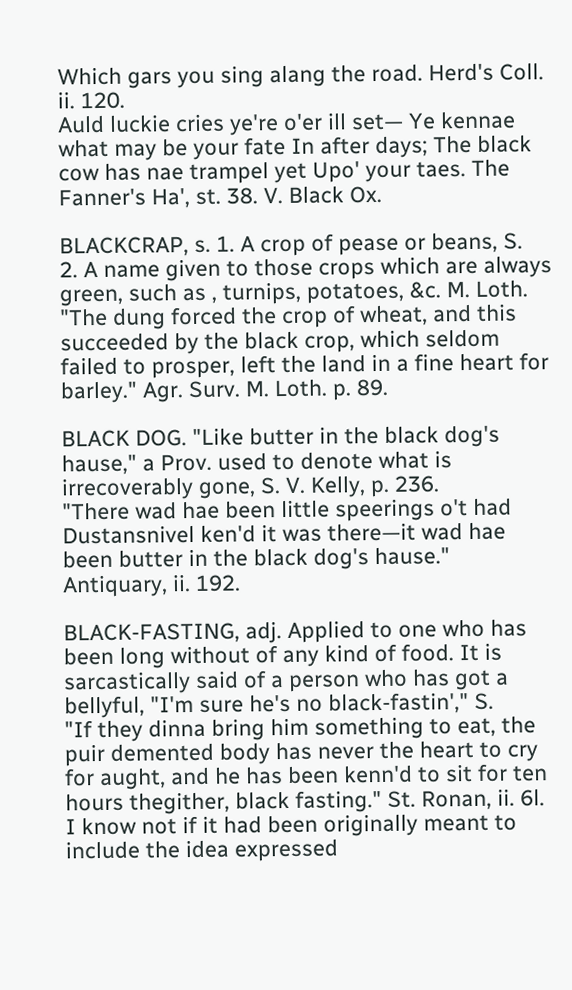Which gars you sing alang the road. Herd's Coll. ii. 120.
Auld luckie cries ye're o'er ill set— Ye kennae what may be your fate In after days; The black cow has nae trampel yet Upo' your taes. The Fanner's Ha', st. 38. V. Black Ox.

BLACKCRAP, s. 1. A crop of pease or beans, S.
2. A name given to those crops which are always green, such as , turnips, potatoes, &c. M. Loth.
"The dung forced the crop of wheat, and this succeeded by the black crop, which seldom failed to prosper, left the land in a fine heart for barley." Agr. Surv. M. Loth. p. 89.

BLACK DOG. "Like butter in the black dog's hause," a Prov. used to denote what is irrecoverably gone, S. V. Kelly, p. 236.
"There wad hae been little speerings o't had Dustansnivel ken'd it was there—it wad hae been butter in the black dog's hause." Antiquary, ii. 192.

BLACK-FASTING, adj. Applied to one who has been long without of any kind of food. It is sarcastically said of a person who has got a bellyful, "I'm sure he's no black-fastin'," S.
"If they dinna bring him something to eat, the puir demented body has never the heart to cry for aught, and he has been kenn'd to sit for ten hours thegither, black fasting." St. Ronan, ii. 6l.
I know not if it had been originally meant to include the idea expressed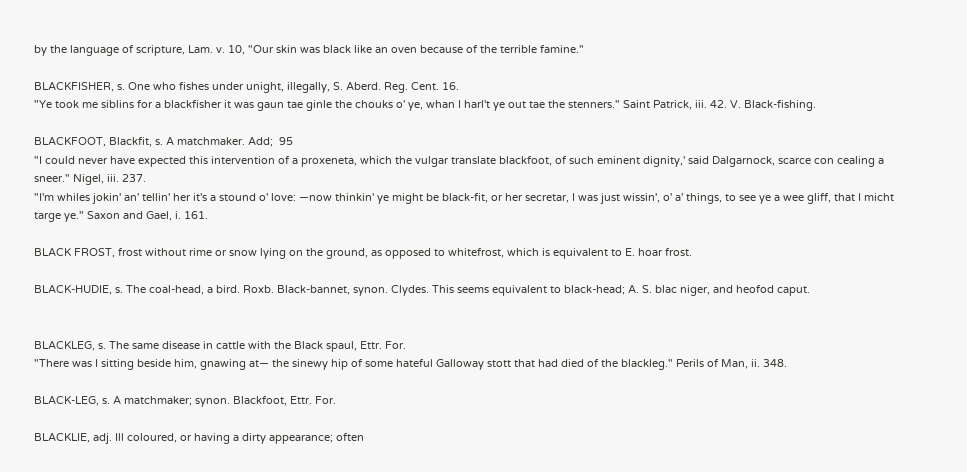by the language of scripture, Lam. v. 10, "Our skin was black like an oven because of the terrible famine."

BLACKFISHER, s. One who fishes under unight, illegally, S. Aberd. Reg. Cent. 16.
"Ye took me siblins for a blackfisher it was gaun tae ginle the chouks o' ye, whan I harl't ye out tae the stenners." Saint Patrick, iii. 42. V. Black-fishing.

BLACKFOOT, Blackfit, s. A matchmaker. Add;  95
"I could never have expected this intervention of a proxeneta, which the vulgar translate blackfoot, of such eminent dignity,' said Dalgarnock, scarce con cealing a sneer." Nigel, iii. 237.
"I'm whiles jokin' an' tellin' her it's a stound o' love: —now thinkin' ye might be black-fit, or her secretar, I was just wissin', o' a' things, to see ye a wee gliff, that I micht targe ye." Saxon and Gael, i. 161.

BLACK FROST, frost without rime or snow lying on the ground, as opposed to whitefrost, which is equivalent to E. hoar frost.

BLACK-HUDIE, s. The coal-head, a bird. Roxb. Black-bannet, synon. Clydes. This seems equivalent to black-head; A. S. blac niger, and heofod caput.


BLACKLEG, s. The same disease in cattle with the Black spaul, Ettr. For.
"There was I sitting beside him, gnawing at— the sinewy hip of some hateful Galloway stott that had died of the blackleg." Perils of Man, ii. 348.

BLACK-LEG, s. A matchmaker; synon. Blackfoot, Ettr. For.

BLACKLIE, adj. Ill coloured, or having a dirty appearance; often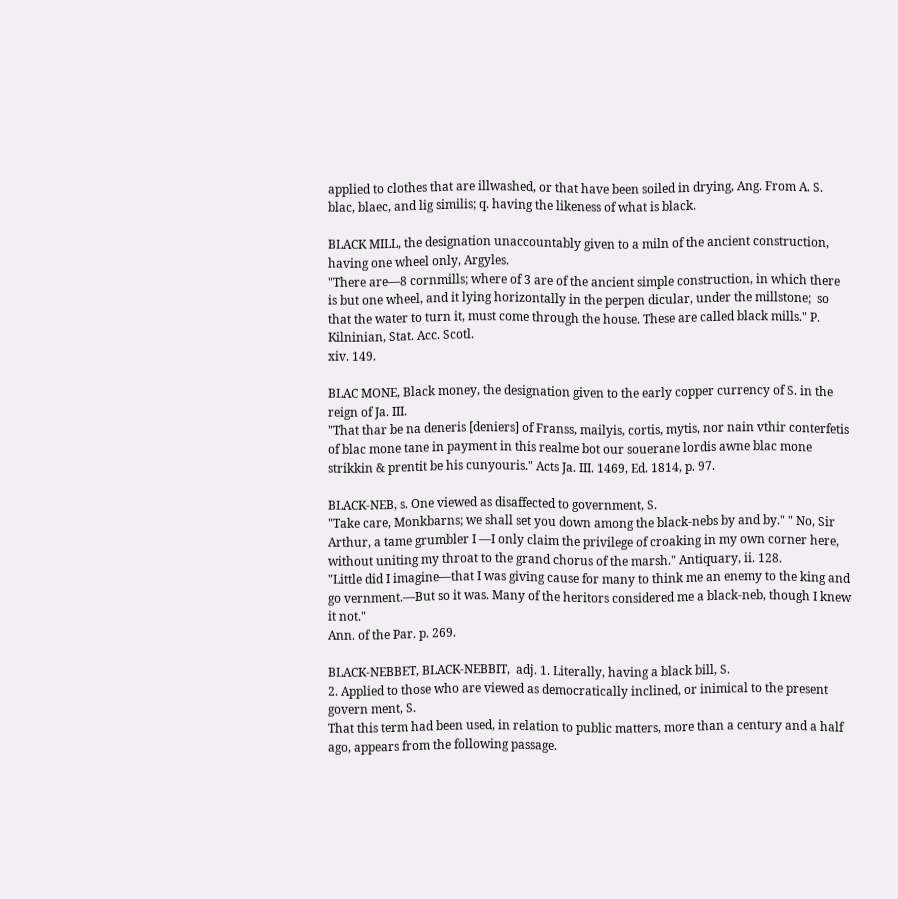applied to clothes that are illwashed, or that have been soiled in drying, Ang. From A. S. blac, blaec, and lig similis; q. having the likeness of what is black.

BLACK MILL, the designation unaccountably given to a miln of the ancient construction, having one wheel only, Argyles.
"There are—8 cornmills; where of 3 are of the ancient simple construction, in which there is but one wheel, and it lying horizontally in the perpen dicular, under the millstone;  so that the water to turn it, must come through the house. These are called black mills." P. Kilninian, Stat. Acc. Scotl.
xiv. 149.

BLAC MONE, Black money, the designation given to the early copper currency of S. in the reign of Ja. III.
"That thar be na deneris [deniers] of Franss, mailyis, cortis, mytis, nor nain vthir conterfetis of blac mone tane in payment in this realme bot our souerane lordis awne blac mone strikkin & prentit be his cunyouris." Acts Ja. III. 1469, Ed. 1814, p. 97.

BLACK-NEB, s. One viewed as disaffected to government, S.
"Take care, Monkbarns; we shall set you down among the black-nebs by and by." " No, Sir Arthur, a tame grumbler I —I only claim the privilege of croaking in my own corner here, without uniting my throat to the grand chorus of the marsh." Antiquary, ii. 128.
"Little did I imagine—that I was giving cause for many to think me an enemy to the king and go vernment.—But so it was. Many of the heritors considered me a black-neb, though I knew it not."
Ann. of the Par. p. 269.

BLACK-NEBBET, BLACK-NEBBIT,  adj. 1. Literally, having a black bill, S.
2. Applied to those who are viewed as democratically inclined, or inimical to the present govern ment, S.
That this term had been used, in relation to public matters, more than a century and a half ago, appears from the following passage.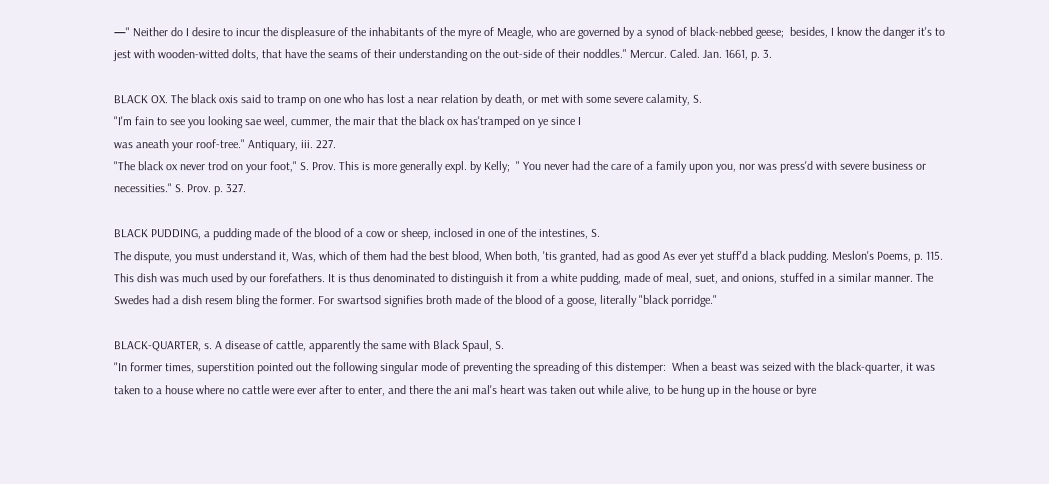—" Neither do I desire to incur the displeasure of the inhabitants of the myre of Meagle, who are governed by a synod of black-nebbed geese;  besides, I know the danger it's to jest with wooden-witted dolts, that have the seams of their understanding on the out-side of their noddles." Mercur. Caled. Jan. 1661, p. 3.

BLACK OX. The black oxis said to tramp on one who has lost a near relation by death, or met with some severe calamity, S.
"I'm fain to see you looking sae weel, cummer, the mair that the black ox has'tramped on ye since I
was aneath your roof-tree." Antiquary, iii. 227.
"The black ox never trod on your foot," S. Prov. This is more generally expl. by Kelly;  " You never had the care of a family upon you, nor was press'd with severe business or necessities." S. Prov. p. 327.

BLACK PUDDING, a pudding made of the blood of a cow or sheep, inclosed in one of the intestines, S.
The dispute, you must understand it, Was, which of them had the best blood, When both, 'tis granted, had as good As ever yet stuff'd a black pudding. Meslon's Poems, p. 115.
This dish was much used by our forefathers. It is thus denominated to distinguish it from a white pudding, made of meal, suet, and onions, stuffed in a similar manner. The Swedes had a dish resem bling the former. For swartsod signifies broth made of the blood of a goose, literally "black porridge."

BLACK-QUARTER, s. A disease of cattle, apparently the same with Black Spaul, S.
"In former times, superstition pointed out the following singular mode of preventing the spreading of this distemper:  When a beast was seized with the black-quarter, it was taken to a house where no cattle were ever after to enter, and there the ani mal's heart was taken out while alive, to be hung up in the house or byre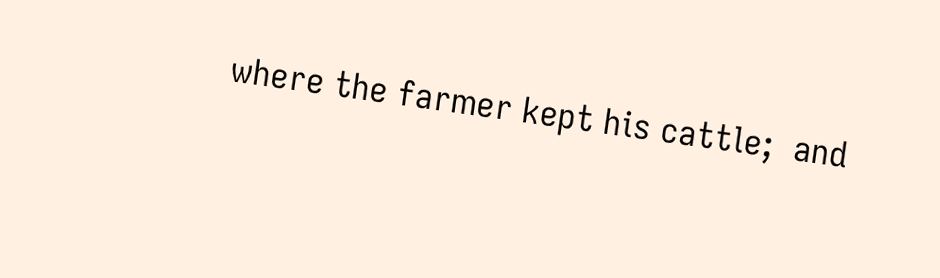where the farmer kept his cattle;  and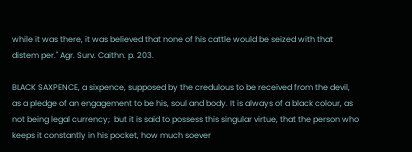while it was there, it was believed that none of his cattle would be seized with that distem per." Agr. Surv. Caithn. p. 203.

BLACK SAXPENCE, a sixpence, supposed by the credulous to be received from the devil, as a pledge of an engagement to be his, soul and body. It is always of a black colour, as not being legal currency;  but it is said to possess this singular virtue, that the person who keeps it constantly in his pocket, how much soever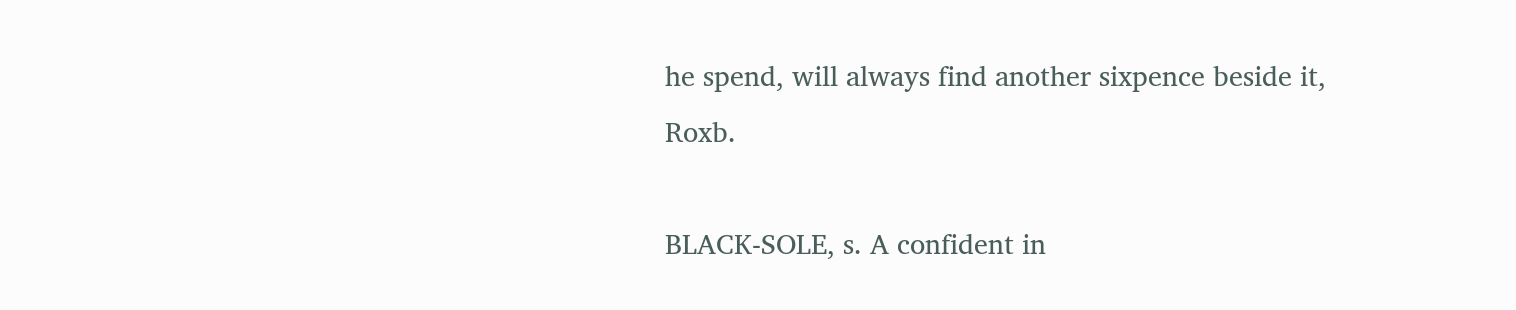he spend, will always find another sixpence beside it, Roxb.

BLACK-SOLE, s. A confident in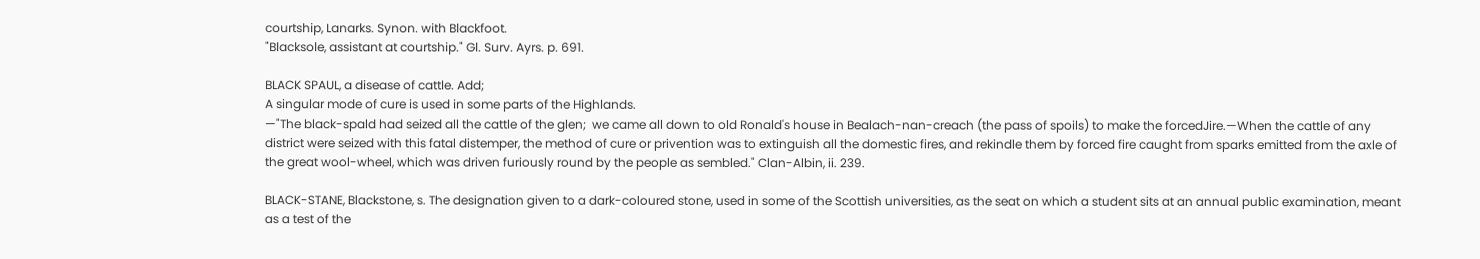courtship, Lanarks. Synon. with Blackfoot.
"Blacksole, assistant at courtship." Gl. Surv. Ayrs. p. 691.

BLACK SPAUL, a disease of cattle. Add;
A singular mode of cure is used in some parts of the Highlands.
—"The black-spald had seized all the cattle of the glen;  we came all down to old Ronald's house in Bealach-nan-creach (the pass of spoils) to make the forcedJire.—When the cattle of any district were seized with this fatal distemper, the method of cure or privention was to extinguish all the domestic fires, and rekindle them by forced fire caught from sparks emitted from the axle of the great wool-wheel, which was driven furiously round by the people as sembled." Clan-Albin, ii. 239.

BLACK-STANE, Blackstone, s. The designation given to a dark-coloured stone, used in some of the Scottish universities, as the seat on which a student sits at an annual public examination, meant as a test of the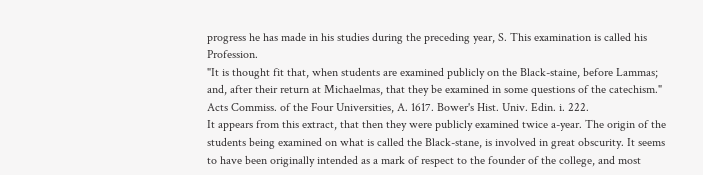progress he has made in his studies during the preceding year, S. This examination is called his Profession.
"It is thought fit that, when students are examined publicly on the Black-staine, before Lammas;
and, after their return at Michaelmas, that they be examined in some questions of the catechism." Acts Commiss. of the Four Universities, A. 1617. Bower's Hist. Univ. Edin. i. 222.
It appears from this extract, that then they were publicly examined twice a-year. The origin of the students being examined on what is called the Black-stane, is involved in great obscurity. It seems to have been originally intended as a mark of respect to the founder of the college, and most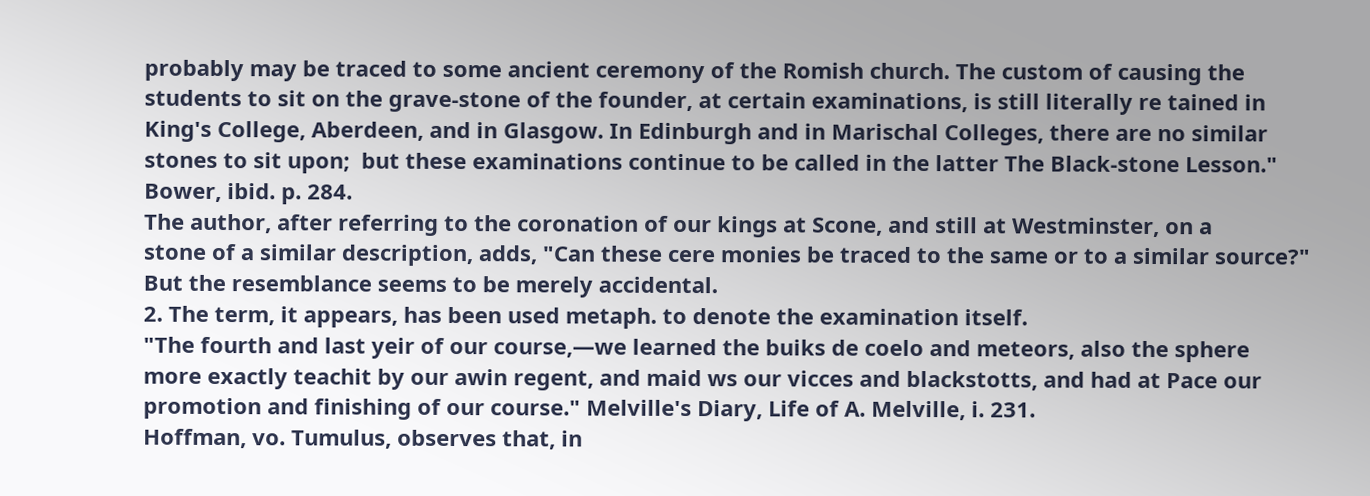probably may be traced to some ancient ceremony of the Romish church. The custom of causing the students to sit on the grave-stone of the founder, at certain examinations, is still literally re tained in King's College, Aberdeen, and in Glasgow. In Edinburgh and in Marischal Colleges, there are no similar stones to sit upon;  but these examinations continue to be called in the latter The Black-stone Lesson." Bower, ibid. p. 284.
The author, after referring to the coronation of our kings at Scone, and still at Westminster, on a
stone of a similar description, adds, "Can these cere monies be traced to the same or to a similar source?" But the resemblance seems to be merely accidental.
2. The term, it appears, has been used metaph. to denote the examination itself.
"The fourth and last yeir of our course,—we learned the buiks de coelo and meteors, also the sphere more exactly teachit by our awin regent, and maid ws our vicces and blackstotts, and had at Pace our promotion and finishing of our course." Melville's Diary, Life of A. Melville, i. 231.
Hoffman, vo. Tumulus, observes that, in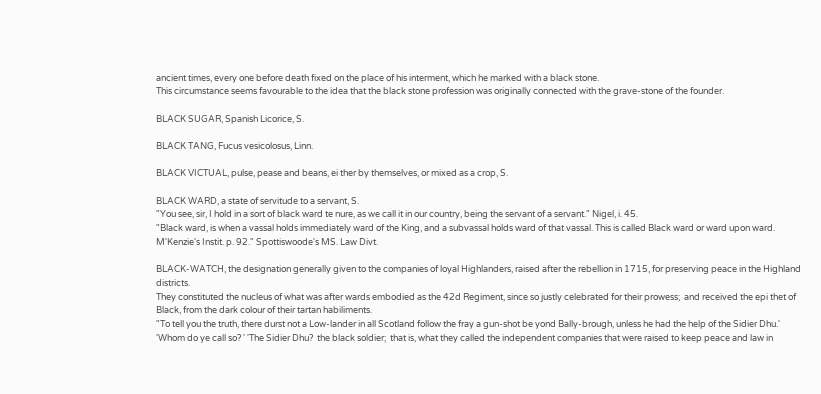ancient times, every one before death fixed on the place of his interment, which he marked with a black stone.
This circumstance seems favourable to the idea that the black stone profession was originally connected with the grave-stone of the founder.

BLACK SUGAR, Spanish Licorice, S.

BLACK TANG, Fucus vesicolosus, Linn.

BLACK VICTUAL, pulse, pease and beans, ei ther by themselves, or mixed as a crop, S.

BLACK WARD, a state of servitude to a servant, S.
"You see, sir, I hold in a sort of black ward te nure, as we call it in our country, being the servant of a servant." Nigel, i. 45.
"Black ward, is when a vassal holds immediately ward of the King, and a subvassal holds ward of that vassal. This is called Black ward or ward upon ward. M'Kenzie's Instit. p. 92." Spottiswoode's MS. Law Divt.

BLACK-WATCH, the designation generally given to the companies of loyal Highlanders, raised after the rebellion in 1715, for preserving peace in the Highland districts.
They constituted the nucleus of what was after wards embodied as the 42d Regiment, since so justly celebrated for their prowess;  and received the epi thet of Black, from the dark colour of their tartan habiliments.
"To tell you the truth, there durst not a Low-lander in all Scotland follow the fray a gun-shot be yond Bally-brough, unless he had the help of the Sidier Dhu.' 'Whom do ye call so? ' 'The Sidier Dhu?  the black soldier;  that is, what they called the independent companies that were raised to keep peace and law in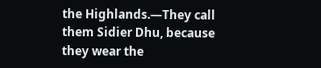the Highlands.—They call them Sidier Dhu, because they wear the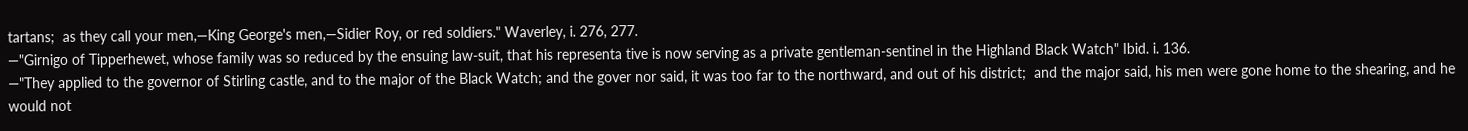tartans;  as they call your men,—King George's men,—Sidier Roy, or red soldiers." Waverley, i. 276, 277.
—"Girnigo of Tipperhewet, whose family was so reduced by the ensuing law-suit, that his representa tive is now serving as a private gentleman-sentinel in the Highland Black Watch" Ibid. i. 136.
—"They applied to the governor of Stirling castle, and to the major of the Black Watch; and the gover nor said, it was too far to the northward, and out of his district;  and the major said, his men were gone home to the shearing, and he would not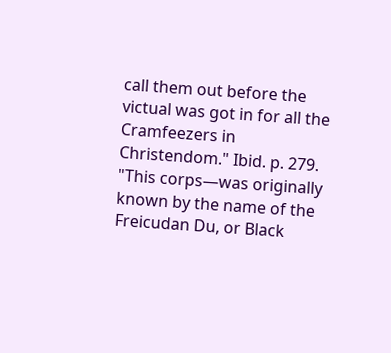call them out before the victual was got in for all the Cramfeezers in Christendom." Ibid. p. 279.
"This corps—was originally known by the name of the Freicudan Du, or Black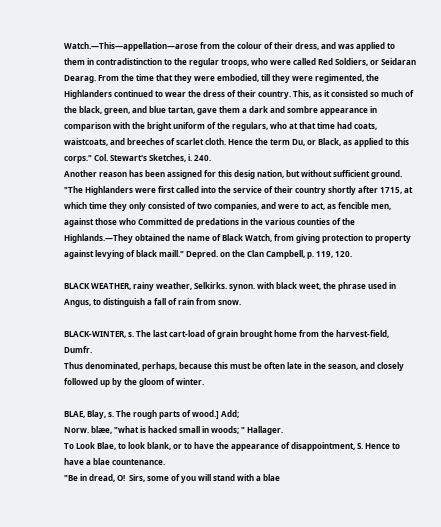Watch.—This—appellation—arose from the colour of their dress, and was applied to them in contradistinction to the regular troops, who were called Red Soldiers, or Seidaran Dearag. From the time that they were embodied, till they were regimented, the Highlanders continued to wear the dress of their country. This, as it consisted so much of the black, green, and blue tartan, gave them a dark and sombre appearance in comparison with the bright uniform of the regulars, who at that time had coats, waistcoats, and breeches of scarlet cloth. Hence the term Du, or Black, as applied to this corps." Col. Stewart's Sketches, i. 240.
Another reason has been assigned for this desig nation, but without sufficient ground.
"The Highlanders were first called into the service of their country shortly after 1715, at which time they only consisted of two companies, and were to act, as fencible men, against those who Committed de predations in the various counties of the Highlands.—They obtained the name of Black Watch, from giving protection to property against levying of black maill." Depred. on the Clan Campbell, p. 119, 120.

BLACK WEATHER, rainy weather, Selkirks. synon. with black weet, the phrase used in Angus, to distinguish a fall of rain from snow.

BLACK-WINTER, s. The last cart-load of grain brought home from the harvest-field, Dumfr.
Thus denominated, perhaps, because this must be often late in the season, and closely followed up by the gloom of winter.

BLAE, Blay, s. The rough parts of wood.] Add;
Norw. blæe, "what is hacked small in woods; " Hallager.
To Look Blae, to look blank, or to have the appearance of disappointment, S. Hence to have a blae countenance.
"Be in dread, O!  Sirs, some of you will stand with a blae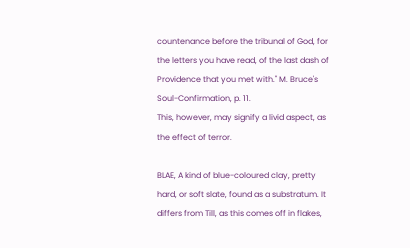countenance before the tribunal of God, for the letters you have read, of the last dash of Providence that you met with." M. Bruce's Soul-Confirmation, p. 11.
This, however, may signify a livid aspect, as the effect of terror.

BLAE, A kind of blue-coloured clay, pretty hard, or soft slate, found as a substratum. It differs from Till, as this comes off in flakes,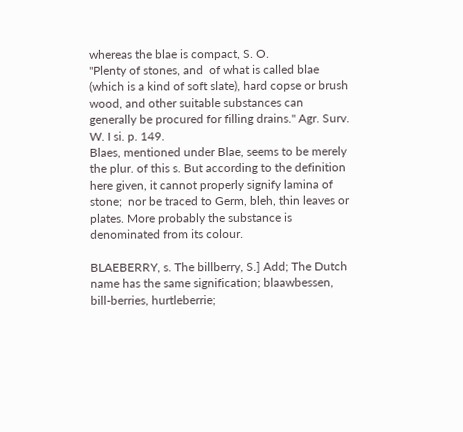whereas the blae is compact, S. O.
"Plenty of stones, and  of what is called blae (which is a kind of soft slate), hard copse or brush wood, and other suitable substances can generally be procured for filling drains." Agr. Surv. W. I si. p. 149.
Blaes, mentioned under Blae, seems to be merely the plur. of this s. But according to the definition here given, it cannot properly signify lamina of stone;  nor be traced to Germ, bleh, thin leaves or plates. More probably the substance is denominated from its colour.

BLAEBERRY, s. The billberry, S.] Add; The Dutch name has the same signification; blaawbessen, bill-berries, hurtleberrie;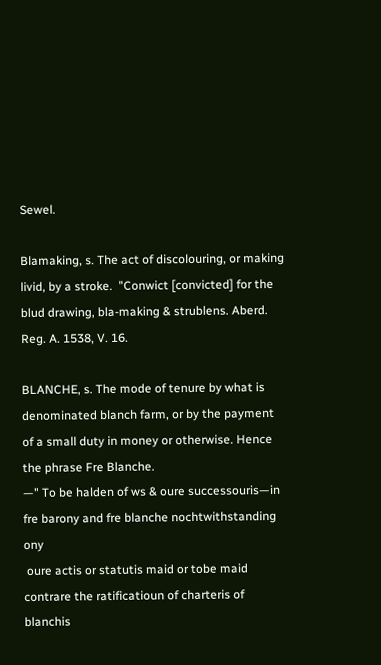Sewel.

Blamaking, s. The act of discolouring, or making livid, by a stroke.  "Conwict [convicted] for the blud drawing, bla-making & strublens. Aberd. Reg. A. 1538, V. 16.

BLANCHE, s. The mode of tenure by what is denominated blanch farm, or by the payment of a small duty in money or otherwise. Hence the phrase Fre Blanche.
—" To be halden of ws & oure successouris—in fre barony and fre blanche nochtwithstanding ony
 oure actis or statutis maid or tobe maid contrare the ratificatioun of charteris of blanchis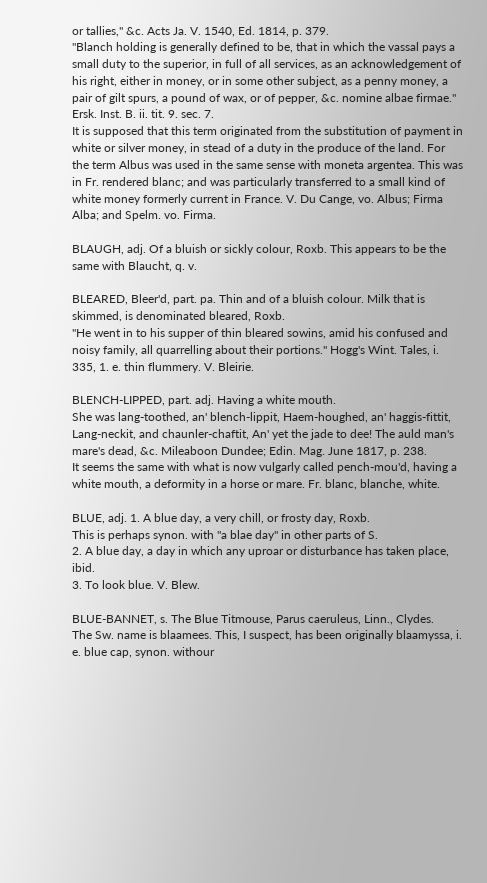or tallies," &c. Acts Ja. V. 1540, Ed. 1814, p. 379.
"Blanch holding is generally defined to be, that in which the vassal pays a small duty to the superior, in full of all services, as an acknowledgement of his right, either in money, or in some other subject, as a penny money, a pair of gilt spurs, a pound of wax, or of pepper, &c. nomine albae firmae." Ersk. Inst. B. ii. tit. 9. sec. 7.
It is supposed that this term originated from the substitution of payment in white or silver money, in stead of a duty in the produce of the land. For the term Albus was used in the same sense with moneta argentea. This was in Fr. rendered blanc; and was particularly transferred to a small kind of white money formerly current in France. V. Du Cange, vo. Albus; Firma Alba; and Spelm. vo. Firma.

BLAUGH, adj. Of a bluish or sickly colour, Roxb. This appears to be the same with Blaucht, q. v.

BLEARED, Bleer'd, part. pa. Thin and of a bluish colour. Milk that is skimmed, is denominated bleared, Roxb.
"He went in to his supper of thin bleared sowins, amid his confused and noisy family, all quarrelling about their portions." Hogg's Wint. Tales, i. 335, 1. e. thin flummery. V. Bleirie.

BLENCH-LIPPED, part. adj. Having a white mouth.
She was lang-toothed, an' blench-lippit, Haem-houghed, an' haggis-fittit, Lang-neckit, and chaunler-chaftit, An' yet the jade to dee! The auld man's mare's dead, &c. Mileaboon Dundee; Edin. Mag. June 1817, p. 238.
It seems the same with what is now vulgarly called pench-mou'd, having a white mouth, a deformity in a horse or mare. Fr. blanc, blanche, white.

BLUE, adj. 1. A blue day, a very chill, or frosty day, Roxb.
This is perhaps synon. with "a blae day" in other parts of S.
2. A blue day, a day in which any uproar or disturbance has taken place, ibid.
3. To look blue. V. Blew.

BLUE-BANNET, s. The Blue Titmouse, Parus caeruleus, Linn., Clydes.
The Sw. name is blaamees. This, I suspect, has been originally blaamyssa, i. e. blue cap, synon. withour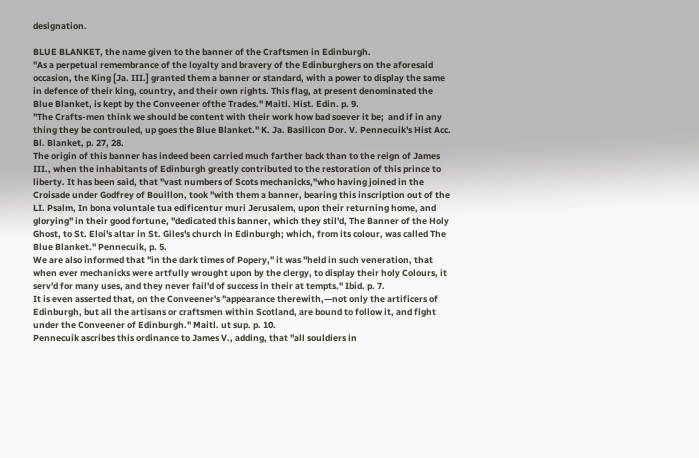designation.

BLUE BLANKET, the name given to the banner of the Craftsmen in Edinburgh.
"As a perpetual remembrance of the loyalty and bravery of the Edinburghers on the aforesaid occasion, the King [Ja. III.] granted them a banner or standard, with a power to display the same in defence of their king, country, and their own rights. This flag, at present denominated the Blue Blanket, is kept by the Conveener ofthe Trades." Maitl. Hist. Edin. p. 9.
"The Crafts-men think we should be content with their work how bad soever it be;  and if in any thing they be controuled, up goes the Blue Blanket." K. Ja. Basilicon Dor. V. Pennecuik's Hist Acc. Bl. Blanket, p. 27, 28.
The origin of this banner has indeed been carried much farther back than to the reign of James III., when the inhabitants of Edinburgh greatly contributed to the restoration of this prince to liberty. It has been said, that "vast numbers of Scots mechanicks,"who having joined in the Croisade under Godfrey of Bouillon, took "with them a banner, bearing this inscription out of the LI. Psalm, In bona voluntale tua edificentur muri Jerusalem, upon their returning home, and glorying" in their good fortune, "dedicated this banner, which they stil'd, The Banner of the Holy Ghost, to St. Eloi's altar in St. Giles's church in Edinburgh; which, from its colour, was called The Blue Blanket." Pennecuik, p. 5.
We are also informed that "in the dark times of Popery," it was "held in such veneration, that when ever mechanicks were artfully wrought upon by the clergy, to display their holy Colours, it serv'd for many uses, and they never fail'd of success in their at tempts." Ibid. p. 7.
It is even asserted that, on the Conveener's "appearance therewith,—not only the artificers of Edinburgh, but all the artisans or craftsmen within Scotland, are bound to follow it, and fight under the Conveener of Edinburgh." Maitl. ut sup. p. 10.
Pennecuik ascribes this ordinance to James V., adding, that "all souldiers in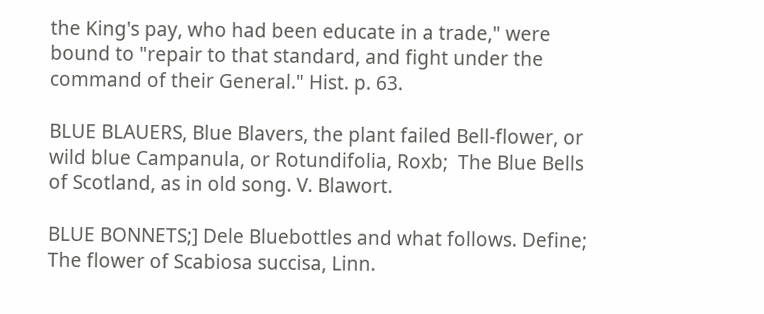the King's pay, who had been educate in a trade," were bound to "repair to that standard, and fight under the command of their General." Hist. p. 63.

BLUE BLAUERS, Blue Blavers, the plant failed Bell-flower, or wild blue Campanula, or Rotundifolia, Roxb;  The Blue Bells of Scotland, as in old song. V. Blawort.

BLUE BONNETS;] Dele Bluebottles and what follows. Define;  The flower of Scabiosa succisa, Linn.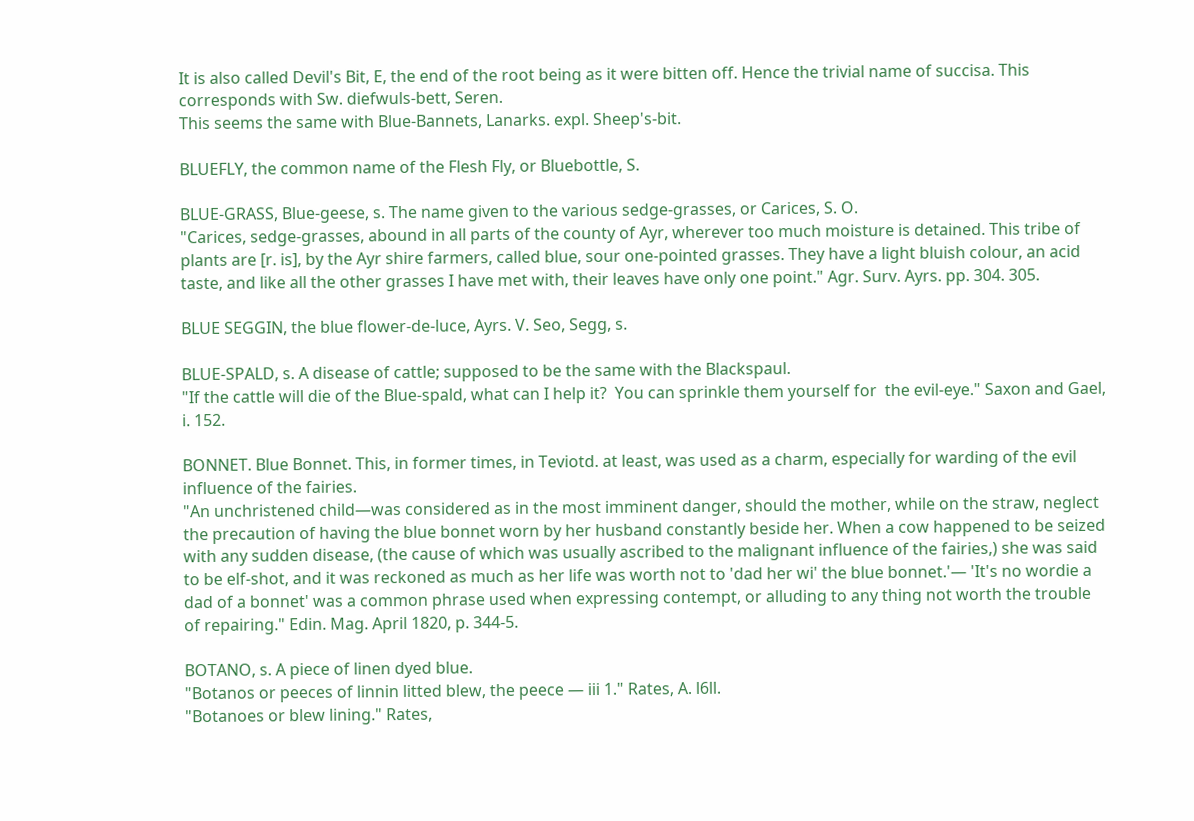It is also called Devil's Bit, E, the end of the root being as it were bitten off. Hence the trivial name of succisa. This corresponds with Sw. diefwuls-bett, Seren.
This seems the same with Blue-Bannets, Lanarks. expl. Sheep's-bit.

BLUEFLY, the common name of the Flesh Fly, or Bluebottle, S.

BLUE-GRASS, Blue-geese, s. The name given to the various sedge-grasses, or Carices, S. O.
"Carices, sedge-grasses, abound in all parts of the county of Ayr, wherever too much moisture is detained. This tribe of plants are [r. is], by the Ayr shire farmers, called blue, sour one-pointed grasses. They have a light bluish colour, an acid taste, and like all the other grasses I have met with, their leaves have only one point." Agr. Surv. Ayrs. pp. 304. 305.

BLUE SEGGIN, the blue flower-de-luce, Ayrs. V. Seo, Segg, s.

BLUE-SPALD, s. A disease of cattle; supposed to be the same with the Blackspaul.
"If the cattle will die of the Blue-spald, what can I help it?  You can sprinkle them yourself for  the evil-eye." Saxon and Gael, i. 152.

BONNET. Blue Bonnet. This, in former times, in Teviotd. at least, was used as a charm, especially for warding of the evil influence of the fairies.
"An unchristened child—was considered as in the most imminent danger, should the mother, while on the straw, neglect the precaution of having the blue bonnet worn by her husband constantly beside her. When a cow happened to be seized with any sudden disease, (the cause of which was usually ascribed to the malignant influence of the fairies,) she was said to be elf-shot, and it was reckoned as much as her life was worth not to 'dad her wi' the blue bonnet.'— 'It's no wordie a dad of a bonnet' was a common phrase used when expressing contempt, or alluding to any thing not worth the trouble of repairing." Edin. Mag. April 1820, p. 344-5.

BOTANO, s. A piece of linen dyed blue.
"Botanos or peeces of linnin litted blew, the peece — iii 1." Rates, A. l6ll.
"Botanoes or blew lining." Rates,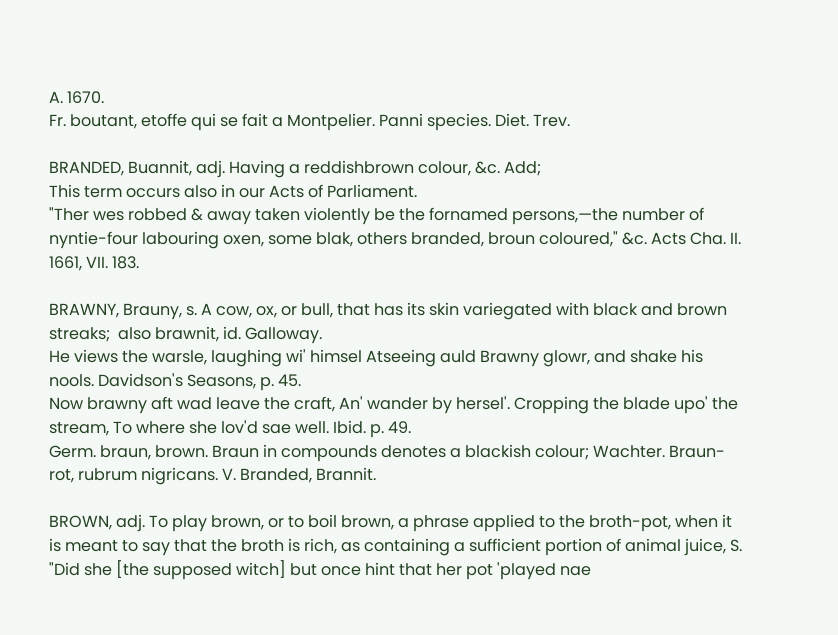A. 1670.
Fr. boutant, etoffe qui se fait a Montpelier. Panni species. Diet. Trev.

BRANDED, Buannit, adj. Having a reddishbrown colour, &c. Add;
This term occurs also in our Acts of Parliament.
"Ther wes robbed & away taken violently be the fornamed persons,—the number of nyntie-four labouring oxen, some blak, others branded, broun coloured," &c. Acts Cha. II. 1661, VII. 183.

BRAWNY, Brauny, s. A cow, ox, or bull, that has its skin variegated with black and brown streaks;  also brawnit, id. Galloway.
He views the warsle, laughing wi' himsel Atseeing auld Brawny glowr, and shake his nools. Davidson's Seasons, p. 45.
Now brawny aft wad leave the craft, An' wander by hersel'. Cropping the blade upo' the stream, To where she lov'd sae well. Ibid. p. 49.
Germ. braun, brown. Braun in compounds denotes a blackish colour; Wachter. Braun-rot, rubrum nigricans. V. Branded, Brannit.

BROWN, adj. To play brown, or to boil brown, a phrase applied to the broth-pot, when it is meant to say that the broth is rich, as containing a sufficient portion of animal juice, S.
"Did she [the supposed witch] but once hint that her pot 'played nae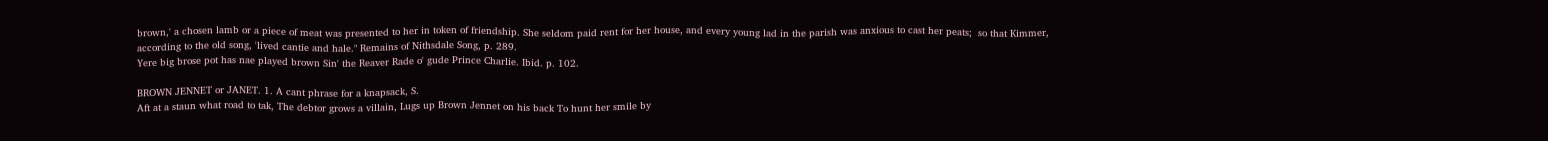brown,' a chosen lamb or a piece of meat was presented to her in token of friendship. She seldom paid rent for her house, and every young lad in the parish was anxious to cast her peats;  so that Kimmer, according to the old song, 'lived cantie and hale." Remains of Nithsdale Song, p. 289.
Yere big brose pot has nae played brown Sin' the Reaver Rade o' gude Prince Charlie. Ibid. p. 102.

BROWN JENNET or JANET. 1. A cant phrase for a knapsack, S.
Aft at a staun what road to tak, The debtor grows a villain, Lugs up Brown Jennet on his back To hunt her smile by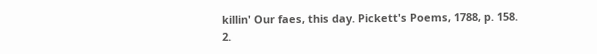killin' Our faes, this day. Pickett's Poems, 1788, p. 158.
2.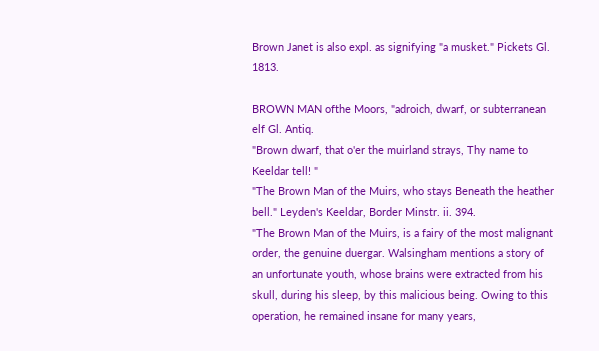Brown Janet is also expl. as signifying "a musket." Pickets Gl. 1813.

BROWN MAN ofthe Moors, "adroich, dwarf, or subterranean elf Gl. Antiq.
"Brown dwarf, that o'er the muirland strays, Thy name to Keeldar tell! "
"The Brown Man of the Muirs, who stays Beneath the heather bell." Leyden's Keeldar, Border Minstr. ii. 394.
"The Brown Man of the Muirs, is a fairy of the most malignant order, the genuine duergar. Walsingham mentions a story of an unfortunate youth, whose brains were extracted from his skull, during his sleep, by this malicious being. Owing to this operation, he remained insane for many years,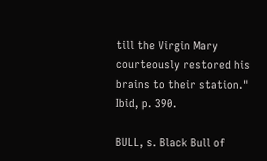till the Virgin Mary courteously restored his brains to their station." Ibid, p. 390.

BULL, s. Black Bull of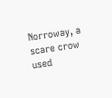Norroway, a scare crow used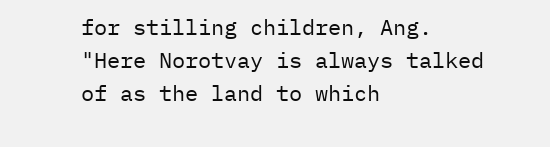for stilling children, Ang.
"Here Norotvay is always talked of as the land to which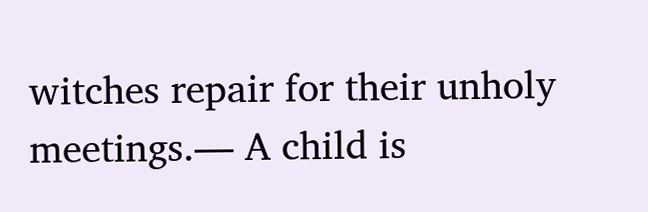witches repair for their unholy meetings.— A child is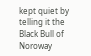kept quiet by telling it the Black Bull of Noroway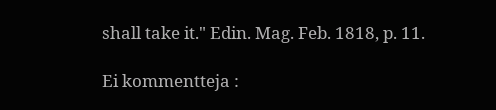shall take it." Edin. Mag. Feb. 1818, p. 11.

Ei kommentteja :